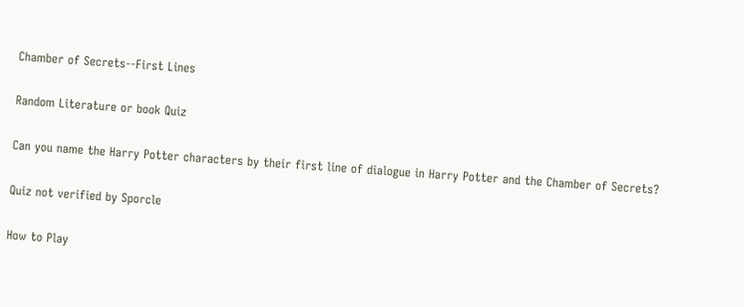Chamber of Secrets--First Lines

Random Literature or book Quiz

Can you name the Harry Potter characters by their first line of dialogue in Harry Potter and the Chamber of Secrets?

Quiz not verified by Sporcle

How to Play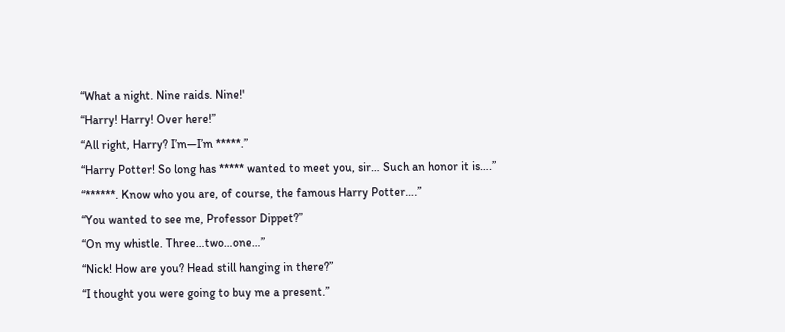“What a night. Nine raids. Nine!'
“Harry! Harry! Over here!”
“All right, Harry? I’m—I’m *****.”
“Harry Potter! So long has ***** wanted to meet you, sir… Such an honor it is….”
“******. Know who you are, of course, the famous Harry Potter….”
“You wanted to see me, Professor Dippet?”
“On my whistle. Three…two…one…”
“Nick! How are you? Head still hanging in there?”
“I thought you were going to buy me a present.”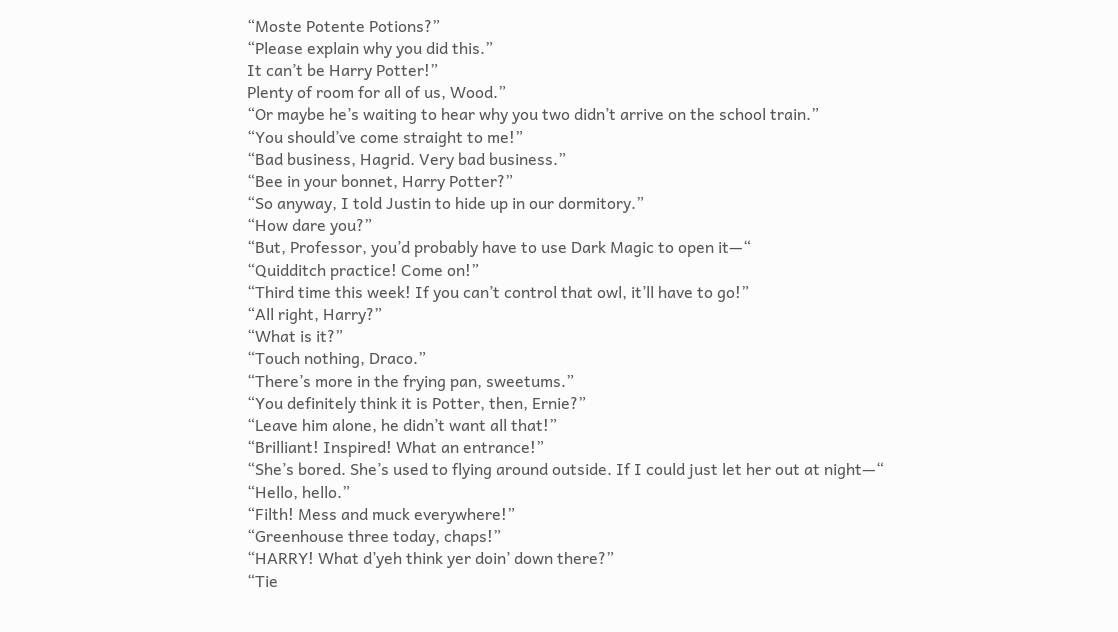“Moste Potente Potions?”
“Please explain why you did this.”
It can’t be Harry Potter!”
Plenty of room for all of us, Wood.”
“Or maybe he’s waiting to hear why you two didn’t arrive on the school train.”
“You should’ve come straight to me!”
“Bad business, Hagrid. Very bad business.”
“Bee in your bonnet, Harry Potter?”
“So anyway, I told Justin to hide up in our dormitory.”
“How dare you?”
“But, Professor, you’d probably have to use Dark Magic to open it—“
“Quidditch practice! Come on!”
“Third time this week! If you can’t control that owl, it’ll have to go!”
“All right, Harry?”
“What is it?”
“Touch nothing, Draco.”
“There’s more in the frying pan, sweetums.”
“You definitely think it is Potter, then, Ernie?”
“Leave him alone, he didn’t want all that!”
“Brilliant! Inspired! What an entrance!”
“She’s bored. She’s used to flying around outside. If I could just let her out at night—“
“Hello, hello.”
“Filth! Mess and muck everywhere!”
“Greenhouse three today, chaps!”
“HARRY! What d’yeh think yer doin’ down there?”
“Tie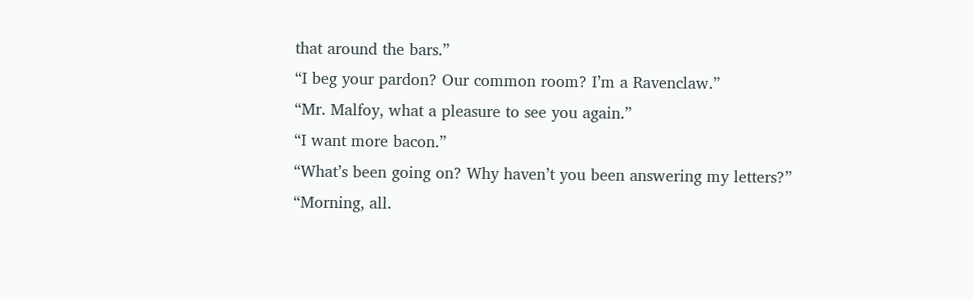that around the bars.”
“I beg your pardon? Our common room? I’m a Ravenclaw.”
“Mr. Malfoy, what a pleasure to see you again.”
“I want more bacon.”
“What’s been going on? Why haven’t you been answering my letters?”
“Morning, all.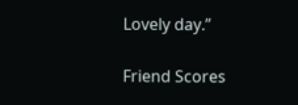Lovely day.”

Friend Scores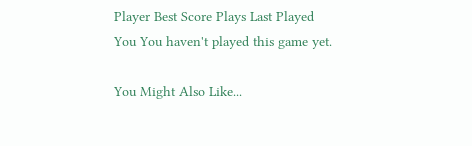Player Best Score Plays Last Played
You You haven't played this game yet.

You Might Also Like...